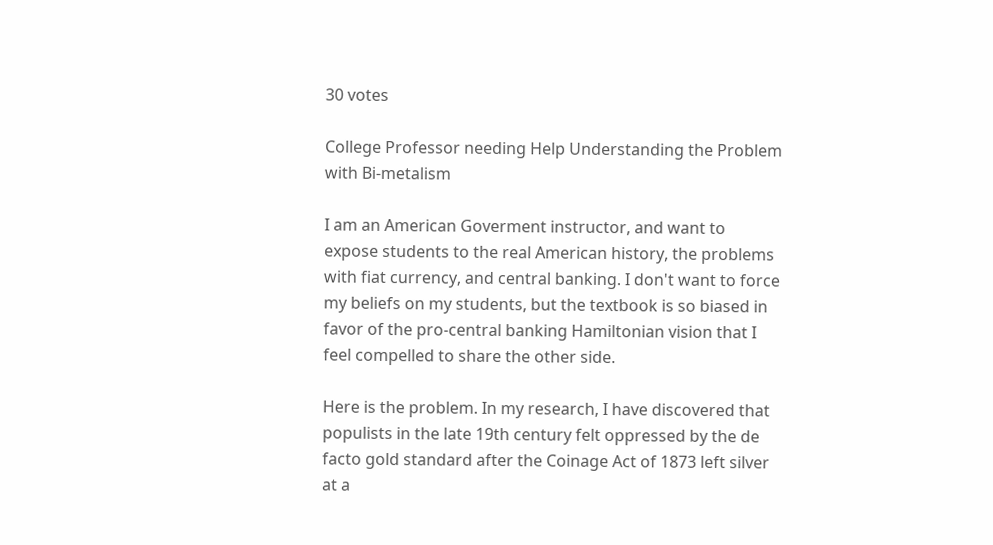30 votes

College Professor needing Help Understanding the Problem with Bi-metalism

I am an American Goverment instructor, and want to expose students to the real American history, the problems with fiat currency, and central banking. I don't want to force my beliefs on my students, but the textbook is so biased in favor of the pro-central banking Hamiltonian vision that I feel compelled to share the other side.

Here is the problem. In my research, I have discovered that populists in the late 19th century felt oppressed by the de facto gold standard after the Coinage Act of 1873 left silver at a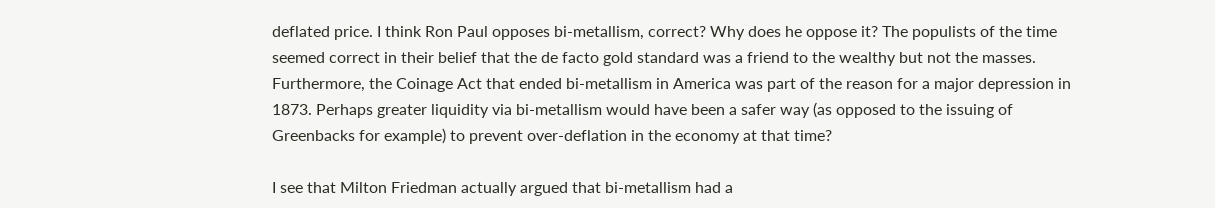deflated price. I think Ron Paul opposes bi-metallism, correct? Why does he oppose it? The populists of the time seemed correct in their belief that the de facto gold standard was a friend to the wealthy but not the masses. Furthermore, the Coinage Act that ended bi-metallism in America was part of the reason for a major depression in 1873. Perhaps greater liquidity via bi-metallism would have been a safer way (as opposed to the issuing of Greenbacks for example) to prevent over-deflation in the economy at that time?

I see that Milton Friedman actually argued that bi-metallism had a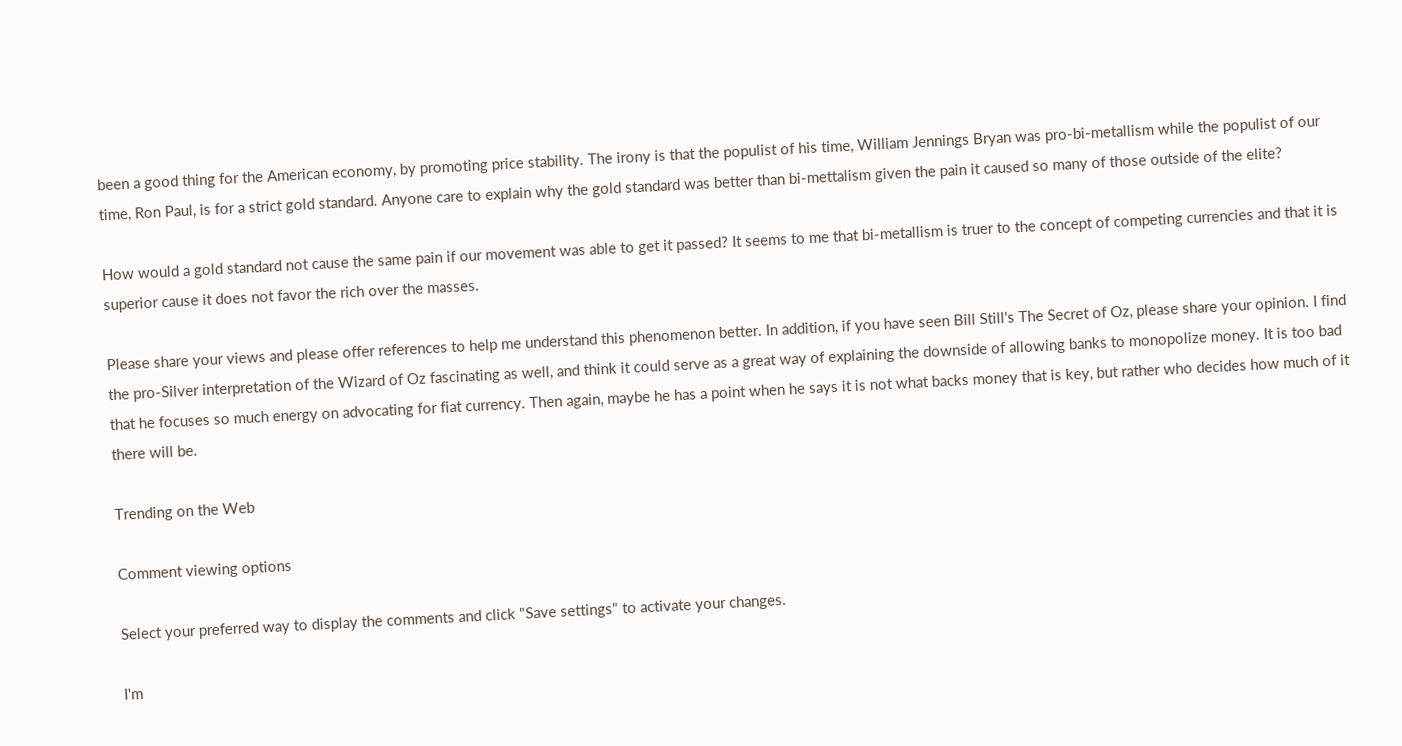been a good thing for the American economy, by promoting price stability. The irony is that the populist of his time, William Jennings Bryan was pro-bi-metallism while the populist of our time, Ron Paul, is for a strict gold standard. Anyone care to explain why the gold standard was better than bi-mettalism given the pain it caused so many of those outside of the elite?

How would a gold standard not cause the same pain if our movement was able to get it passed? It seems to me that bi-metallism is truer to the concept of competing currencies and that it is superior cause it does not favor the rich over the masses.

Please share your views and please offer references to help me understand this phenomenon better. In addition, if you have seen Bill Still's The Secret of Oz, please share your opinion. I find the pro-Silver interpretation of the Wizard of Oz fascinating as well, and think it could serve as a great way of explaining the downside of allowing banks to monopolize money. It is too bad that he focuses so much energy on advocating for fiat currency. Then again, maybe he has a point when he says it is not what backs money that is key, but rather who decides how much of it there will be.

Trending on the Web

Comment viewing options

Select your preferred way to display the comments and click "Save settings" to activate your changes.

I'm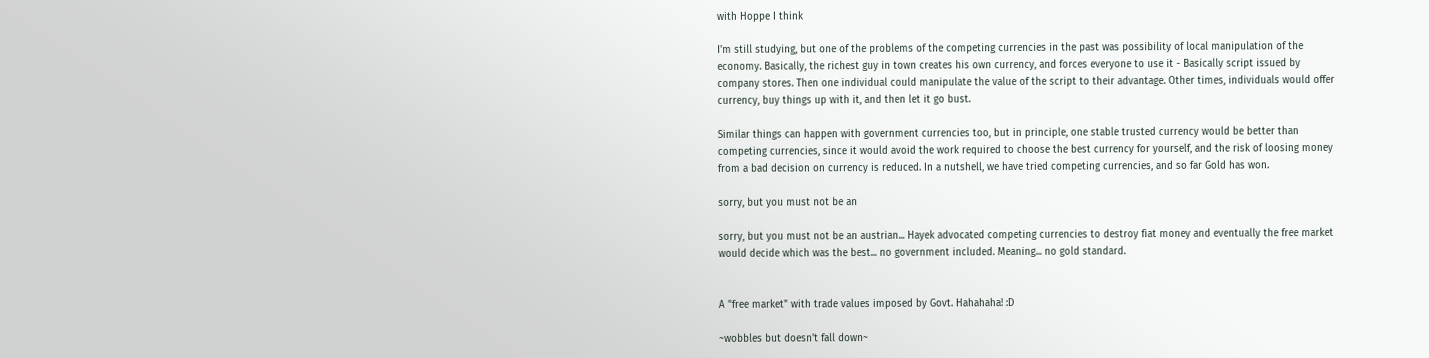with Hoppe I think

I'm still studying, but one of the problems of the competing currencies in the past was possibility of local manipulation of the economy. Basically, the richest guy in town creates his own currency, and forces everyone to use it - Basically script issued by company stores. Then one individual could manipulate the value of the script to their advantage. Other times, individuals would offer currency, buy things up with it, and then let it go bust.

Similar things can happen with government currencies too, but in principle, one stable trusted currency would be better than competing currencies, since it would avoid the work required to choose the best currency for yourself, and the risk of loosing money from a bad decision on currency is reduced. In a nutshell, we have tried competing currencies, and so far Gold has won.

sorry, but you must not be an

sorry, but you must not be an austrian... Hayek advocated competing currencies to destroy fiat money and eventually the free market would decide which was the best... no government included. Meaning... no gold standard.


A "free market" with trade values imposed by Govt. Hahahaha! :D

~wobbles but doesn't fall down~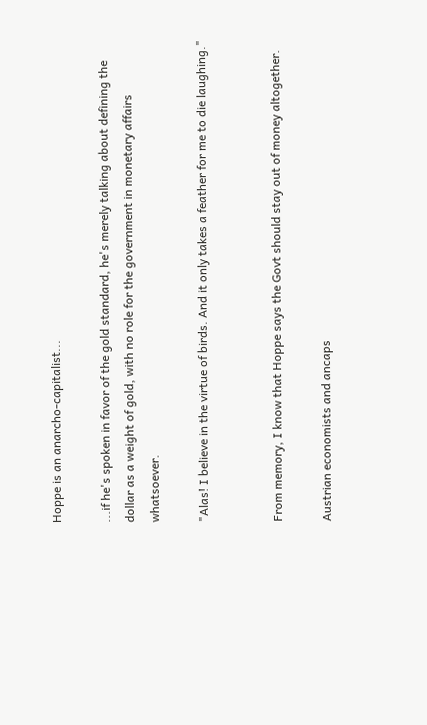Hoppe is an anarcho-capitalist...

...if he's spoken in favor of the gold standard, he's merely talking about defining the dollar as a weight of gold, with no role for the government in monetary affairs whatsoever.

"Alas! I believe in the virtue of birds. And it only takes a feather for me to die laughing."


From memory, I know that Hoppe says the Govt should stay out of money altogether.

Austrian economists and ancaps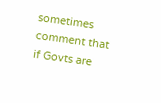sometimes comment that if Govts are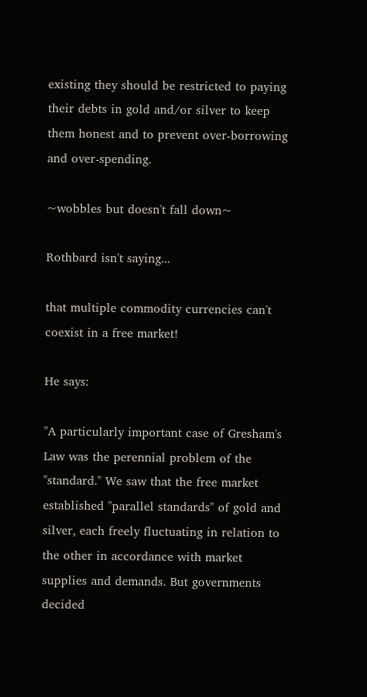existing they should be restricted to paying their debts in gold and/or silver to keep them honest and to prevent over-borrowing and over-spending.

~wobbles but doesn't fall down~

Rothbard isn't saying...

that multiple commodity currencies can't coexist in a free market!

He says:

"A particularly important case of Gresham's Law was the perennial problem of the "standard." We saw that the free market established "parallel standards" of gold and silver, each freely fluctuating in relation to the other in accordance with market supplies and demands. But governments decided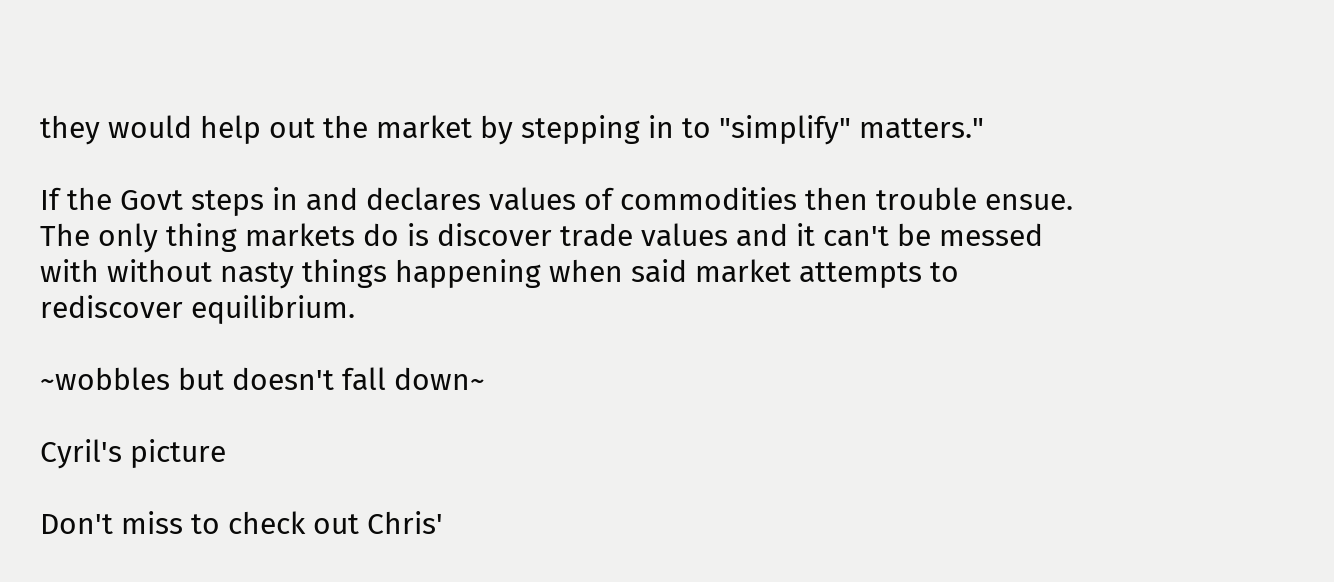they would help out the market by stepping in to "simplify" matters."

If the Govt steps in and declares values of commodities then trouble ensue. The only thing markets do is discover trade values and it can't be messed with without nasty things happening when said market attempts to rediscover equilibrium.

~wobbles but doesn't fall down~

Cyril's picture

Don't miss to check out Chris'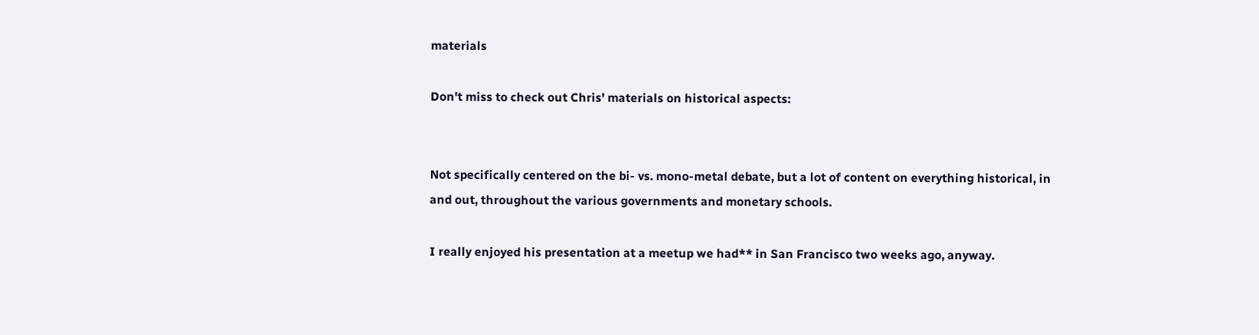materials

Don't miss to check out Chris' materials on historical aspects:


Not specifically centered on the bi- vs. mono-metal debate, but a lot of content on everything historical, in and out, throughout the various governments and monetary schools.

I really enjoyed his presentation at a meetup we had** in San Francisco two weeks ago, anyway.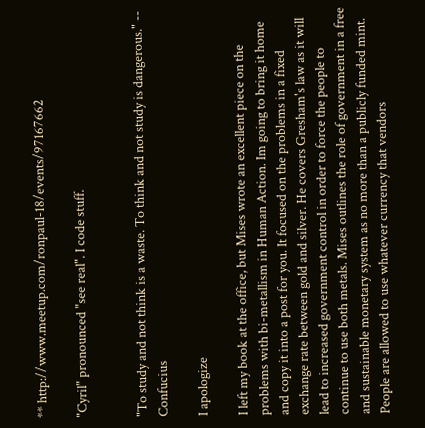** http://www.meetup.com/ronpaul-18/events/97167662

"Cyril" pronounced "see real". I code stuff.


"To study and not think is a waste. To think and not study is dangerous." -- Confucius

I apologize

I left my book at the office, but Mises wrote an excellent piece on the problems with bi-metallism in Human Action. Im going to bring it home and copy it into a post for you. It focused on the problems in a fixed exchange rate between gold and silver. He covers Gresham's law as it will lead to increased government control in order to force the people to continue to use both metals. Mises outlines the role of government in a free and sustainable monetary system as no more than a publicly funded mint. People are allowed to use whatever currency that vendors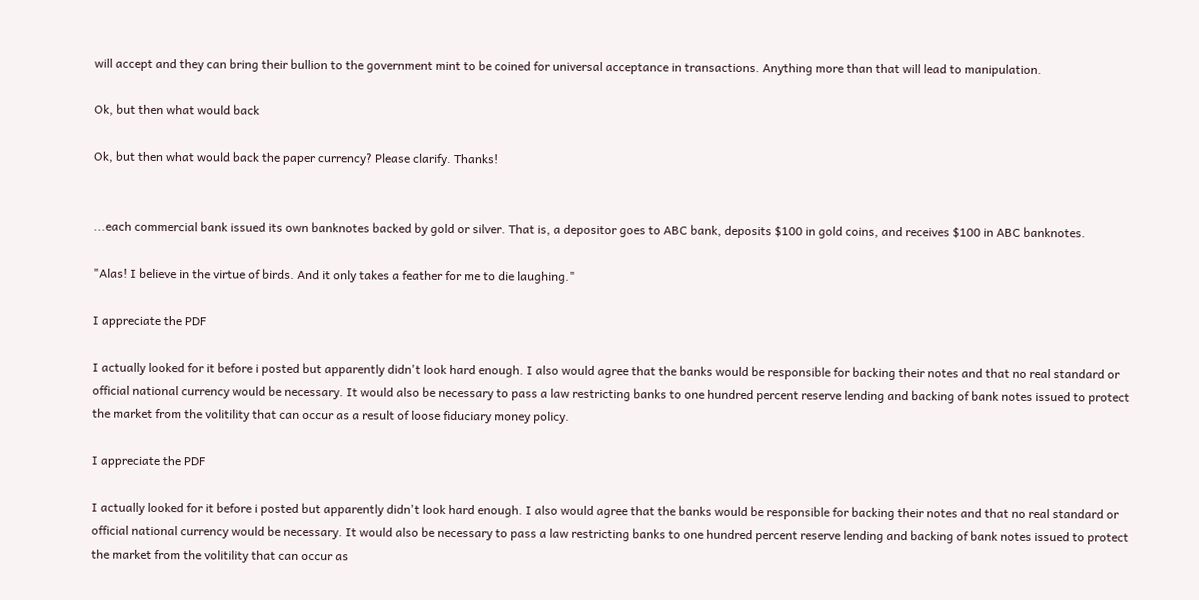will accept and they can bring their bullion to the government mint to be coined for universal acceptance in transactions. Anything more than that will lead to manipulation.

Ok, but then what would back

Ok, but then what would back the paper currency? Please clarify. Thanks!


...each commercial bank issued its own banknotes backed by gold or silver. That is, a depositor goes to ABC bank, deposits $100 in gold coins, and receives $100 in ABC banknotes.

"Alas! I believe in the virtue of birds. And it only takes a feather for me to die laughing."

I appreciate the PDF

I actually looked for it before i posted but apparently didn't look hard enough. I also would agree that the banks would be responsible for backing their notes and that no real standard or official national currency would be necessary. It would also be necessary to pass a law restricting banks to one hundred percent reserve lending and backing of bank notes issued to protect the market from the volitility that can occur as a result of loose fiduciary money policy.

I appreciate the PDF

I actually looked for it before i posted but apparently didn't look hard enough. I also would agree that the banks would be responsible for backing their notes and that no real standard or official national currency would be necessary. It would also be necessary to pass a law restricting banks to one hundred percent reserve lending and backing of bank notes issued to protect the market from the volitility that can occur as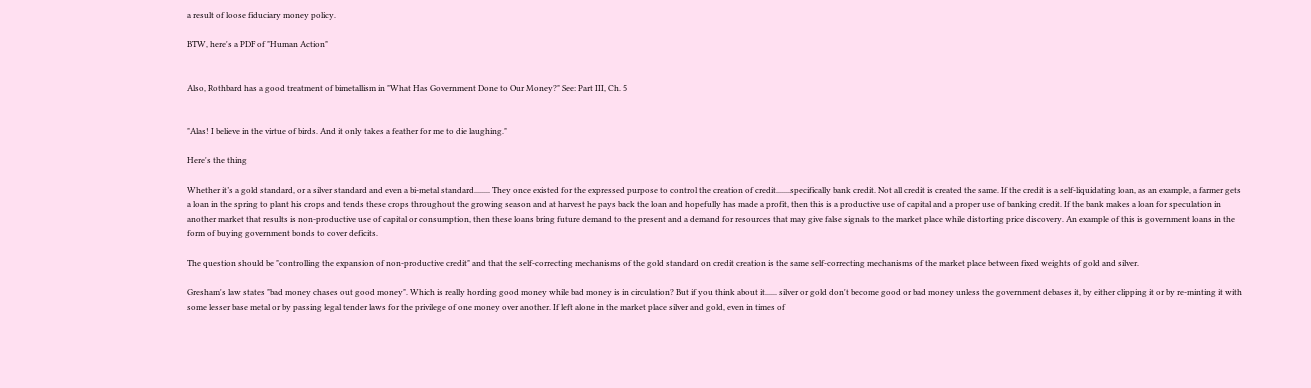a result of loose fiduciary money policy.

BTW, here's a PDF of "Human Action"


Also, Rothbard has a good treatment of bimetallism in "What Has Government Done to Our Money?" See: Part III, Ch. 5


"Alas! I believe in the virtue of birds. And it only takes a feather for me to die laughing."

Here's the thing

Whether it’s a gold standard, or a silver standard and even a bi-metal standard........ They once existed for the expressed purpose to control the creation of credit.......specifically bank credit. Not all credit is created the same. If the credit is a self-liquidating loan, as an example, a farmer gets a loan in the spring to plant his crops and tends these crops throughout the growing season and at harvest he pays back the loan and hopefully has made a profit, then this is a productive use of capital and a proper use of banking credit. If the bank makes a loan for speculation in another market that results is non-productive use of capital or consumption, then these loans bring future demand to the present and a demand for resources that may give false signals to the market place while distorting price discovery. An example of this is government loans in the form of buying government bonds to cover deficits.

The question should be "controlling the expansion of non-productive credit" and that the self-correcting mechanisms of the gold standard on credit creation is the same self-correcting mechanisms of the market place between fixed weights of gold and silver.

Gresham's law states "bad money chases out good money". Which is really hording good money while bad money is in circulation? But if you think about it...... silver or gold don't become good or bad money unless the government debases it, by either clipping it or by re-minting it with some lesser base metal or by passing legal tender laws for the privilege of one money over another. If left alone in the market place silver and gold, even in times of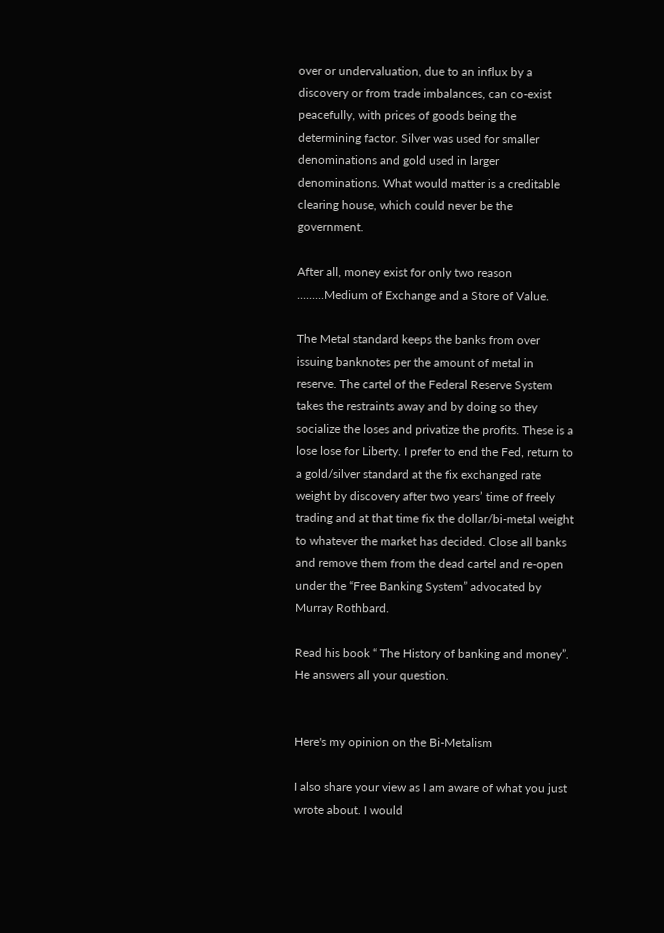over or undervaluation, due to an influx by a discovery or from trade imbalances, can co-exist peacefully, with prices of goods being the determining factor. Silver was used for smaller denominations and gold used in larger denominations. What would matter is a creditable clearing house, which could never be the government.

After all, money exist for only two reason .........Medium of Exchange and a Store of Value.

The Metal standard keeps the banks from over issuing banknotes per the amount of metal in reserve. The cartel of the Federal Reserve System takes the restraints away and by doing so they socialize the loses and privatize the profits. These is a lose lose for Liberty. I prefer to end the Fed, return to a gold/silver standard at the fix exchanged rate weight by discovery after two years’ time of freely trading and at that time fix the dollar/bi-metal weight to whatever the market has decided. Close all banks and remove them from the dead cartel and re-open under the “Free Banking System” advocated by Murray Rothbard.

Read his book “ The History of banking and money”.
He answers all your question.


Here's my opinion on the Bi-Metalism

I also share your view as I am aware of what you just wrote about. I would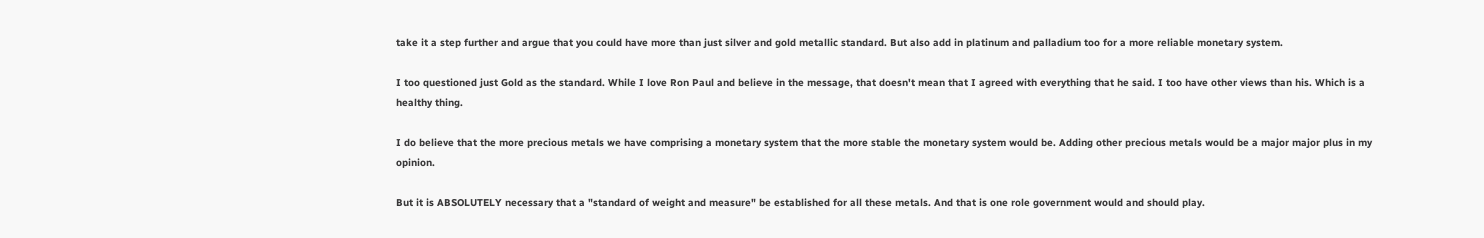take it a step further and argue that you could have more than just silver and gold metallic standard. But also add in platinum and palladium too for a more reliable monetary system.

I too questioned just Gold as the standard. While I love Ron Paul and believe in the message, that doesn't mean that I agreed with everything that he said. I too have other views than his. Which is a healthy thing.

I do believe that the more precious metals we have comprising a monetary system that the more stable the monetary system would be. Adding other precious metals would be a major major plus in my opinion.

But it is ABSOLUTELY necessary that a "standard of weight and measure" be established for all these metals. And that is one role government would and should play.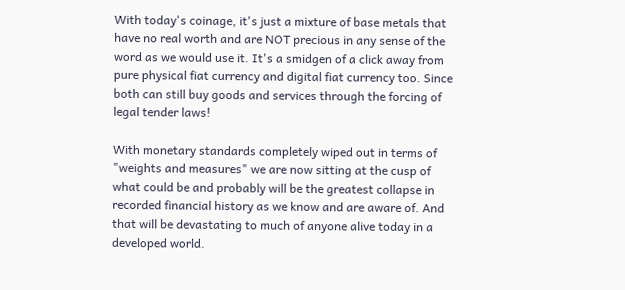With today's coinage, it's just a mixture of base metals that have no real worth and are NOT precious in any sense of the word as we would use it. It's a smidgen of a click away from pure physical fiat currency and digital fiat currency too. Since both can still buy goods and services through the forcing of legal tender laws!

With monetary standards completely wiped out in terms of "weights and measures" we are now sitting at the cusp of what could be and probably will be the greatest collapse in recorded financial history as we know and are aware of. And that will be devastating to much of anyone alive today in a developed world.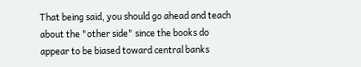That being said, you should go ahead and teach about the "other side" since the books do appear to be biased toward central banks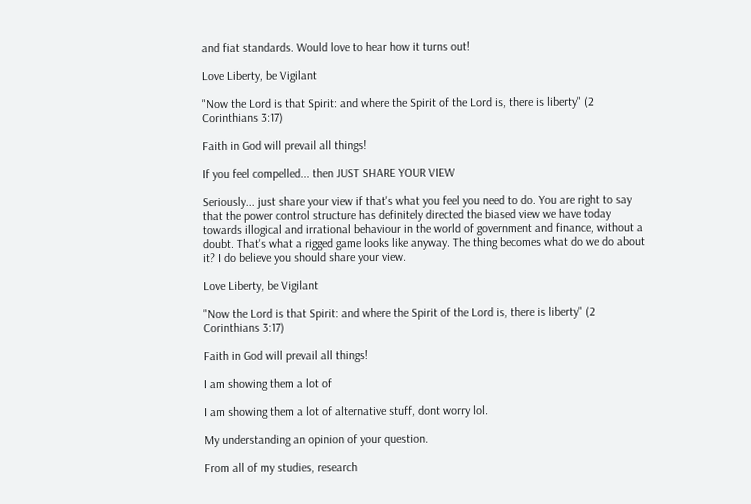and fiat standards. Would love to hear how it turns out!

Love Liberty, be Vigilant

"Now the Lord is that Spirit: and where the Spirit of the Lord is, there is liberty" (2 Corinthians 3:17)

Faith in God will prevail all things!

If you feel compelled... then JUST SHARE YOUR VIEW

Seriously... just share your view if that's what you feel you need to do. You are right to say that the power control structure has definitely directed the biased view we have today towards illogical and irrational behaviour in the world of government and finance, without a doubt. That's what a rigged game looks like anyway. The thing becomes what do we do about it? I do believe you should share your view.

Love Liberty, be Vigilant

"Now the Lord is that Spirit: and where the Spirit of the Lord is, there is liberty" (2 Corinthians 3:17)

Faith in God will prevail all things!

I am showing them a lot of

I am showing them a lot of alternative stuff, dont worry lol.

My understanding an opinion of your question.

From all of my studies, research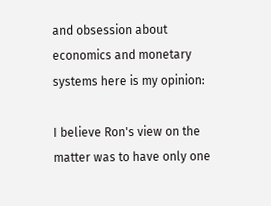and obsession about economics and monetary systems here is my opinion:

I believe Ron's view on the matter was to have only one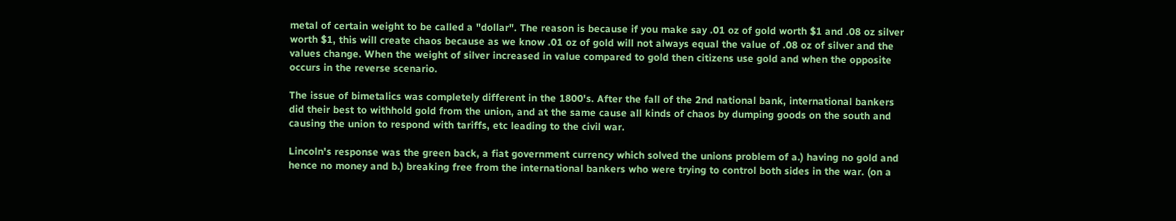metal of certain weight to be called a "dollar". The reason is because if you make say .01 oz of gold worth $1 and .08 oz silver worth $1, this will create chaos because as we know .01 oz of gold will not always equal the value of .08 oz of silver and the values change. When the weight of silver increased in value compared to gold then citizens use gold and when the opposite occurs in the reverse scenario.

The issue of bimetalics was completely different in the 1800's. After the fall of the 2nd national bank, international bankers did their best to withhold gold from the union, and at the same cause all kinds of chaos by dumping goods on the south and causing the union to respond with tariffs, etc leading to the civil war.

Lincoln's response was the green back, a fiat government currency which solved the unions problem of a.) having no gold and hence no money and b.) breaking free from the international bankers who were trying to control both sides in the war. (on a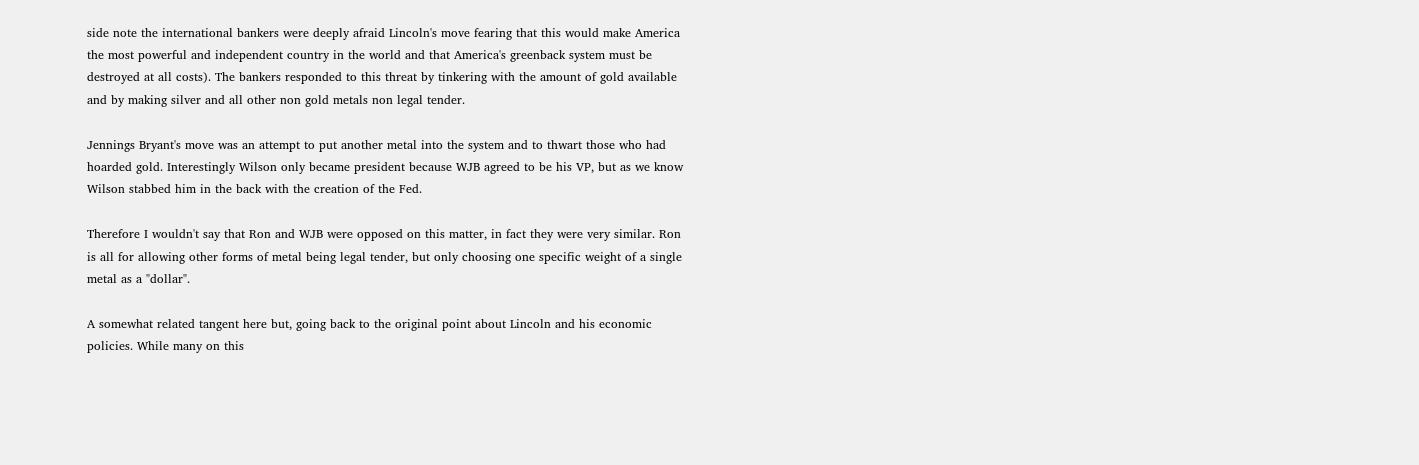side note the international bankers were deeply afraid Lincoln's move fearing that this would make America the most powerful and independent country in the world and that America's greenback system must be destroyed at all costs). The bankers responded to this threat by tinkering with the amount of gold available and by making silver and all other non gold metals non legal tender.

Jennings Bryant's move was an attempt to put another metal into the system and to thwart those who had hoarded gold. Interestingly Wilson only became president because WJB agreed to be his VP, but as we know Wilson stabbed him in the back with the creation of the Fed.

Therefore I wouldn't say that Ron and WJB were opposed on this matter, in fact they were very similar. Ron is all for allowing other forms of metal being legal tender, but only choosing one specific weight of a single metal as a "dollar".

A somewhat related tangent here but, going back to the original point about Lincoln and his economic policies. While many on this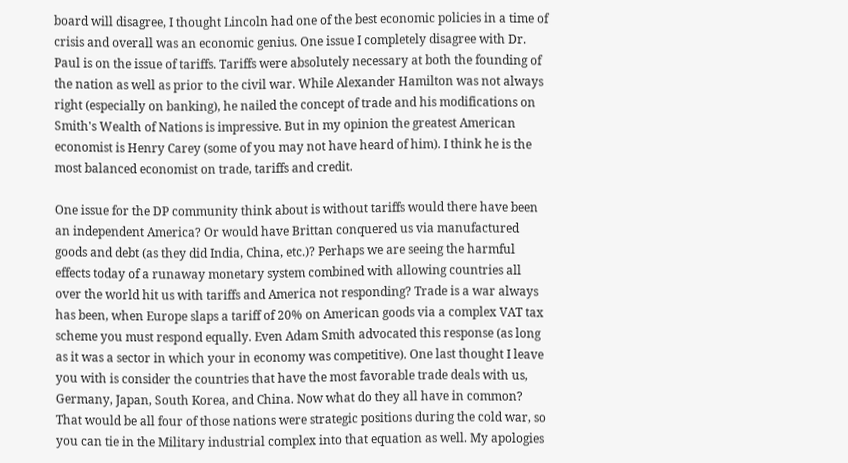board will disagree, I thought Lincoln had one of the best economic policies in a time of crisis and overall was an economic genius. One issue I completely disagree with Dr. Paul is on the issue of tariffs. Tariffs were absolutely necessary at both the founding of the nation as well as prior to the civil war. While Alexander Hamilton was not always right (especially on banking), he nailed the concept of trade and his modifications on Smith's Wealth of Nations is impressive. But in my opinion the greatest American economist is Henry Carey (some of you may not have heard of him). I think he is the most balanced economist on trade, tariffs and credit.

One issue for the DP community think about is without tariffs would there have been an independent America? Or would have Brittan conquered us via manufactured goods and debt (as they did India, China, etc.)? Perhaps we are seeing the harmful effects today of a runaway monetary system combined with allowing countries all over the world hit us with tariffs and America not responding? Trade is a war always has been, when Europe slaps a tariff of 20% on American goods via a complex VAT tax scheme you must respond equally. Even Adam Smith advocated this response (as long as it was a sector in which your in economy was competitive). One last thought I leave you with is consider the countries that have the most favorable trade deals with us, Germany, Japan, South Korea, and China. Now what do they all have in common? That would be all four of those nations were strategic positions during the cold war, so you can tie in the Military industrial complex into that equation as well. My apologies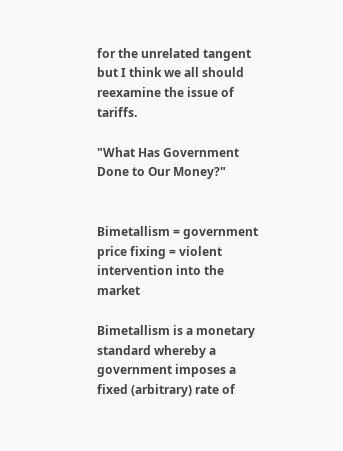for the unrelated tangent but I think we all should reexamine the issue of tariffs.

"What Has Government Done to Our Money?"


Bimetallism = government price fixing = violent intervention into the market

Bimetallism is a monetary standard whereby a government imposes a fixed (arbitrary) rate of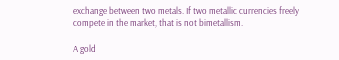exchange between two metals. If two metallic currencies freely compete in the market, that is not bimetallism.

A gold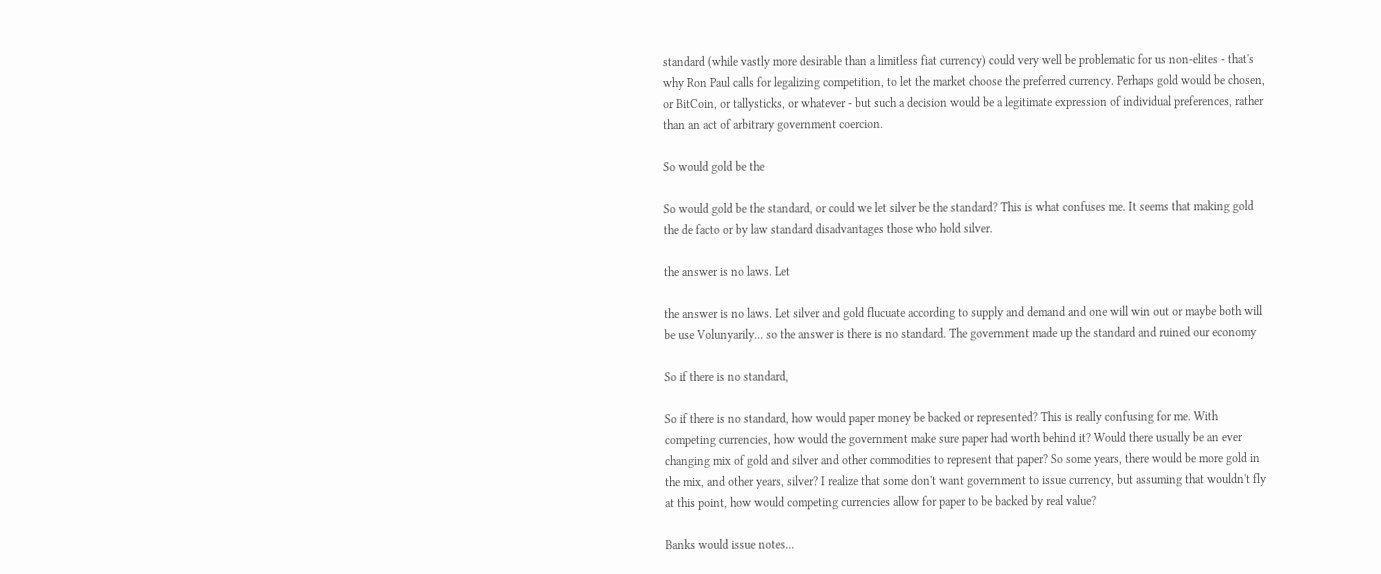standard (while vastly more desirable than a limitless fiat currency) could very well be problematic for us non-elites - that's why Ron Paul calls for legalizing competition, to let the market choose the preferred currency. Perhaps gold would be chosen, or BitCoin, or tallysticks, or whatever - but such a decision would be a legitimate expression of individual preferences, rather than an act of arbitrary government coercion.

So would gold be the

So would gold be the standard, or could we let silver be the standard? This is what confuses me. It seems that making gold the de facto or by law standard disadvantages those who hold silver.

the answer is no laws. Let

the answer is no laws. Let silver and gold flucuate according to supply and demand and one will win out or maybe both will be use Volunyarily... so the answer is there is no standard. The government made up the standard and ruined our economy

So if there is no standard,

So if there is no standard, how would paper money be backed or represented? This is really confusing for me. With competing currencies, how would the government make sure paper had worth behind it? Would there usually be an ever changing mix of gold and silver and other commodities to represent that paper? So some years, there would be more gold in the mix, and other years, silver? I realize that some don't want government to issue currency, but assuming that wouldn't fly at this point, how would competing currencies allow for paper to be backed by real value?

Banks would issue notes...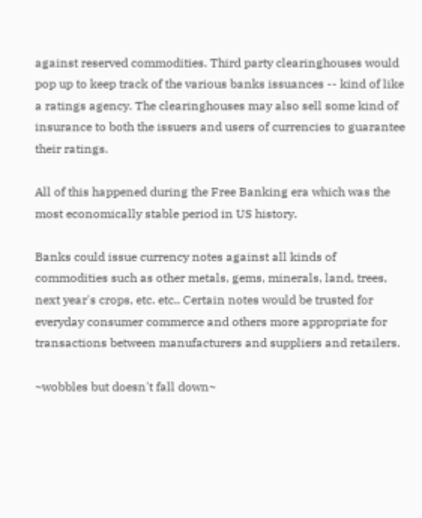against reserved commodities. Third party clearinghouses would pop up to keep track of the various banks issuances -- kind of like a ratings agency. The clearinghouses may also sell some kind of insurance to both the issuers and users of currencies to guarantee their ratings.

All of this happened during the Free Banking era which was the most economically stable period in US history.

Banks could issue currency notes against all kinds of commodities such as other metals, gems, minerals, land, trees, next year's crops, etc. etc.. Certain notes would be trusted for everyday consumer commerce and others more appropriate for transactions between manufacturers and suppliers and retailers.

~wobbles but doesn't fall down~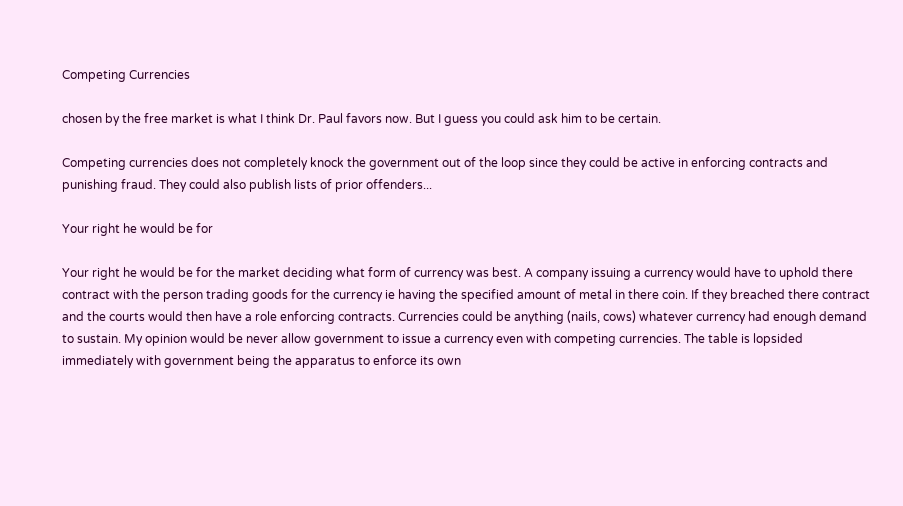Competing Currencies

chosen by the free market is what I think Dr. Paul favors now. But I guess you could ask him to be certain.

Competing currencies does not completely knock the government out of the loop since they could be active in enforcing contracts and punishing fraud. They could also publish lists of prior offenders...

Your right he would be for

Your right he would be for the market deciding what form of currency was best. A company issuing a currency would have to uphold there contract with the person trading goods for the currency ie having the specified amount of metal in there coin. If they breached there contract and the courts would then have a role enforcing contracts. Currencies could be anything (nails, cows) whatever currency had enough demand to sustain. My opinion would be never allow government to issue a currency even with competing currencies. The table is lopsided immediately with government being the apparatus to enforce its own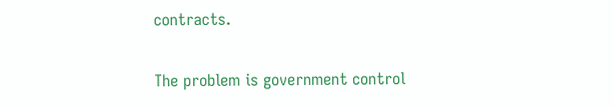contracts.

The problem is government control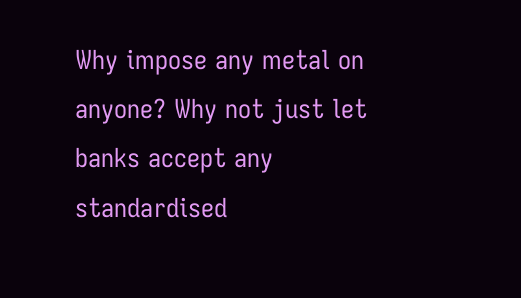Why impose any metal on anyone? Why not just let banks accept any standardised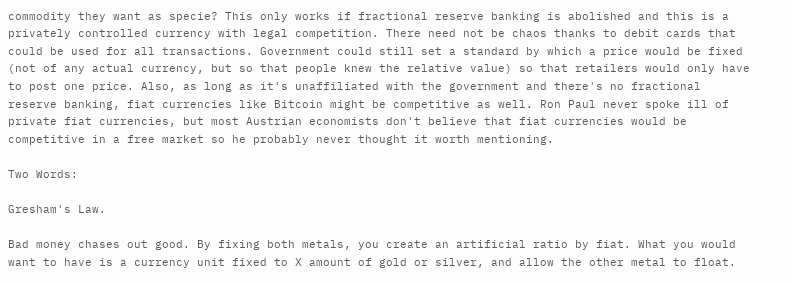commodity they want as specie? This only works if fractional reserve banking is abolished and this is a privately controlled currency with legal competition. There need not be chaos thanks to debit cards that could be used for all transactions. Government could still set a standard by which a price would be fixed (not of any actual currency, but so that people knew the relative value) so that retailers would only have to post one price. Also, as long as it's unaffiliated with the government and there's no fractional reserve banking, fiat currencies like Bitcoin might be competitive as well. Ron Paul never spoke ill of private fiat currencies, but most Austrian economists don't believe that fiat currencies would be competitive in a free market so he probably never thought it worth mentioning.

Two Words:

Gresham's Law.

Bad money chases out good. By fixing both metals, you create an artificial ratio by fiat. What you would want to have is a currency unit fixed to X amount of gold or silver, and allow the other metal to float.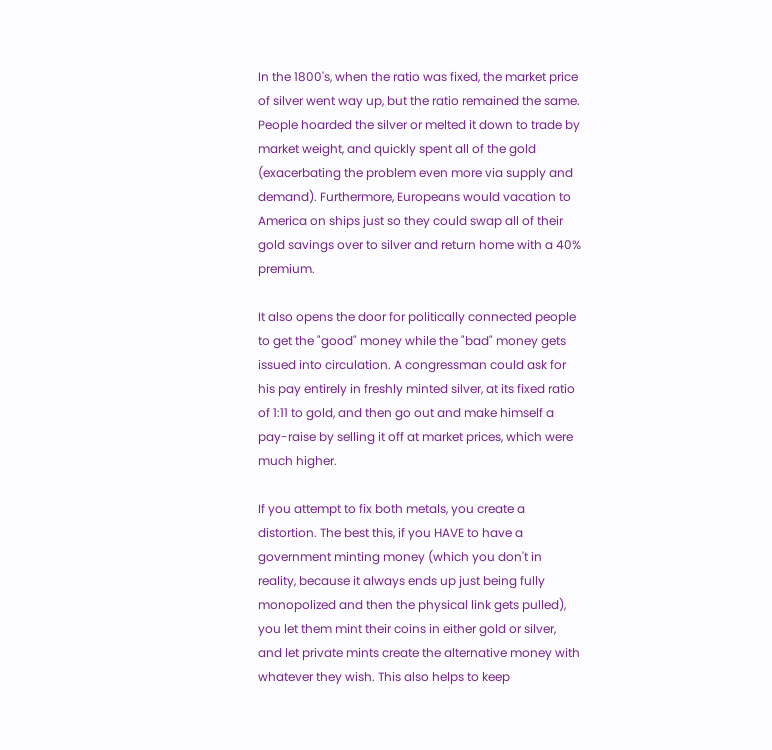In the 1800's, when the ratio was fixed, the market price of silver went way up, but the ratio remained the same. People hoarded the silver or melted it down to trade by market weight, and quickly spent all of the gold (exacerbating the problem even more via supply and demand). Furthermore, Europeans would vacation to America on ships just so they could swap all of their gold savings over to silver and return home with a 40% premium.

It also opens the door for politically connected people to get the "good" money while the "bad" money gets issued into circulation. A congressman could ask for his pay entirely in freshly minted silver, at its fixed ratio of 1:11 to gold, and then go out and make himself a pay-raise by selling it off at market prices, which were much higher.

If you attempt to fix both metals, you create a distortion. The best this, if you HAVE to have a government minting money (which you don't in reality, because it always ends up just being fully monopolized and then the physical link gets pulled), you let them mint their coins in either gold or silver, and let private mints create the alternative money with whatever they wish. This also helps to keep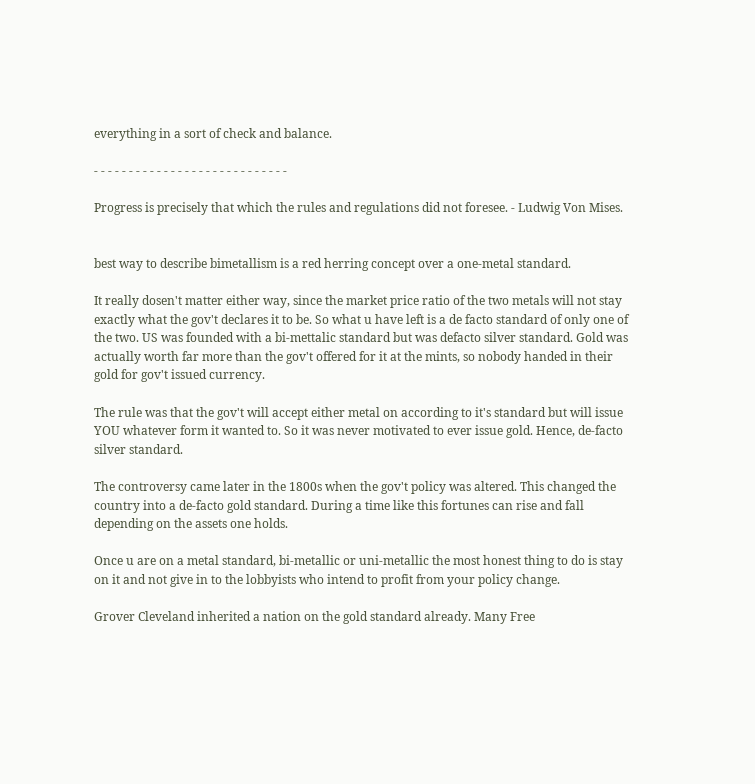everything in a sort of check and balance.

- - - - - - - - - - - - - - - - - - - - - - - - - - - -

Progress is precisely that which the rules and regulations did not foresee. - Ludwig Von Mises.


best way to describe bimetallism is a red herring concept over a one-metal standard.

It really dosen't matter either way, since the market price ratio of the two metals will not stay exactly what the gov't declares it to be. So what u have left is a de facto standard of only one of the two. US was founded with a bi-mettalic standard but was defacto silver standard. Gold was actually worth far more than the gov't offered for it at the mints, so nobody handed in their gold for gov't issued currency.

The rule was that the gov't will accept either metal on according to it's standard but will issue YOU whatever form it wanted to. So it was never motivated to ever issue gold. Hence, de-facto silver standard.

The controversy came later in the 1800s when the gov't policy was altered. This changed the country into a de-facto gold standard. During a time like this fortunes can rise and fall depending on the assets one holds.

Once u are on a metal standard, bi-metallic or uni-metallic the most honest thing to do is stay on it and not give in to the lobbyists who intend to profit from your policy change.

Grover Cleveland inherited a nation on the gold standard already. Many Free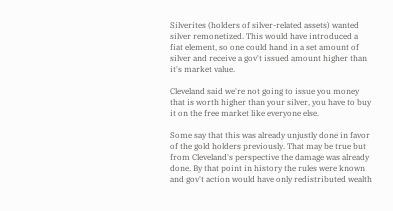Silverites (holders of silver-related assets) wanted silver remonetized. This would have introduced a fiat element, so one could hand in a set amount of silver and receive a gov't issued amount higher than it's market value.

Cleveland said we're not going to issue you money that is worth higher than your silver, you have to buy it on the free market like everyone else.

Some say that this was already unjustly done in favor of the gold holders previously. That may be true but from Cleveland's perspective the damage was already done. By that point in history the rules were known and gov't action would have only redistributed wealth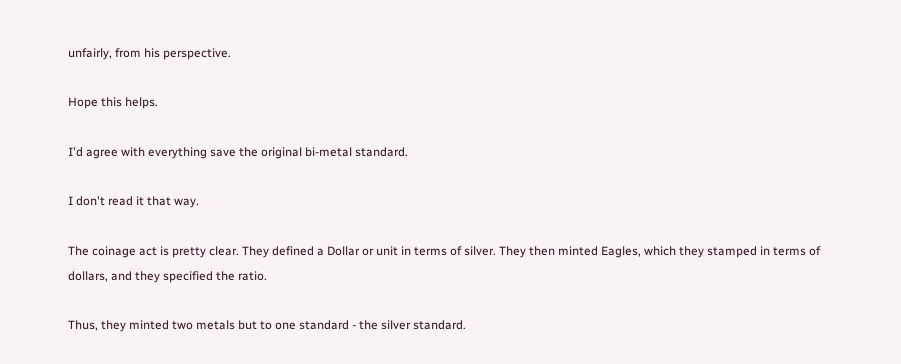unfairly, from his perspective.

Hope this helps.

I'd agree with everything save the original bi-metal standard.

I don't read it that way.

The coinage act is pretty clear. They defined a Dollar or unit in terms of silver. They then minted Eagles, which they stamped in terms of dollars, and they specified the ratio.

Thus, they minted two metals but to one standard - the silver standard.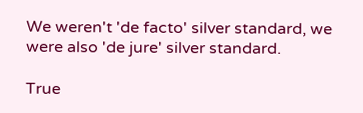We weren't 'de facto' silver standard, we were also 'de jure' silver standard.

True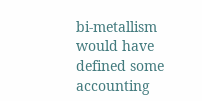bi-metallism would have defined some accounting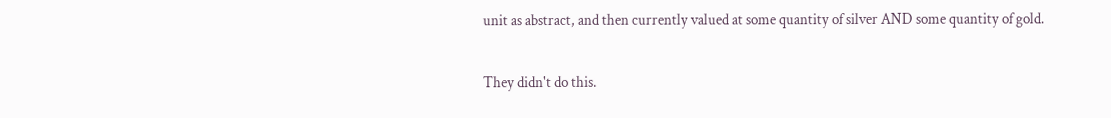unit as abstract, and then currently valued at some quantity of silver AND some quantity of gold.

They didn't do this.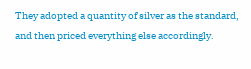They adopted a quantity of silver as the standard, and then priced everything else accordingly.